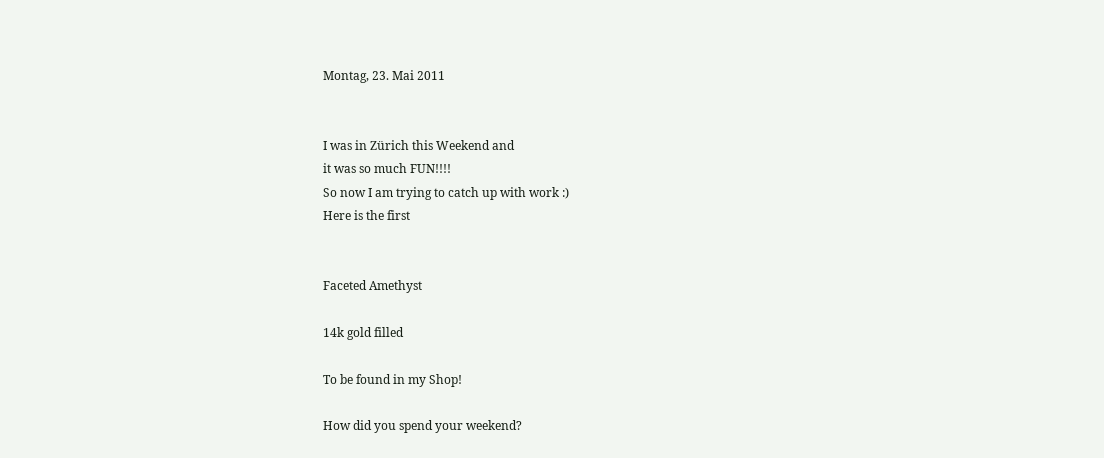Montag, 23. Mai 2011


I was in Zürich this Weekend and
it was so much FUN!!!!
So now I am trying to catch up with work :)
Here is the first


Faceted Amethyst

14k gold filled

To be found in my Shop!

How did you spend your weekend?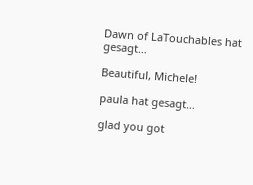Dawn of LaTouchables hat gesagt…

Beautiful, Michele!

paula hat gesagt…

glad you got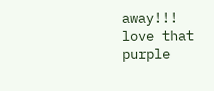away!!! love that purple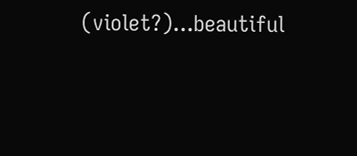(violet?)...beautiful